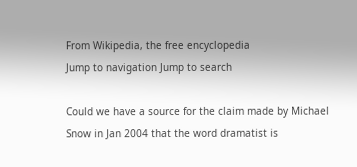From Wikipedia, the free encyclopedia
Jump to navigation Jump to search

Could we have a source for the claim made by Michael Snow in Jan 2004 that the word dramatist is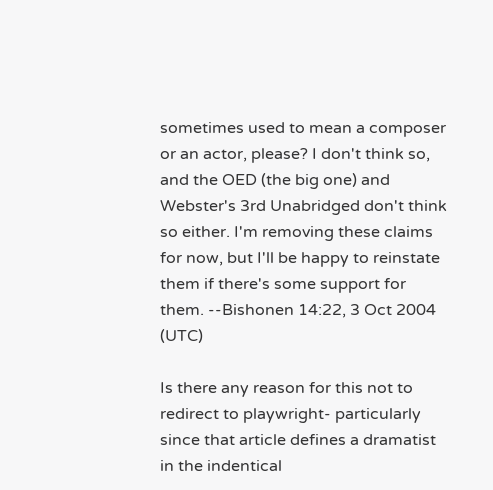sometimes used to mean a composer or an actor, please? I don't think so, and the OED (the big one) and Webster's 3rd Unabridged don't think so either. I'm removing these claims for now, but I'll be happy to reinstate them if there's some support for them. --Bishonen 14:22, 3 Oct 2004 (UTC)

Is there any reason for this not to redirect to playwright- particularly since that article defines a dramatist in the indentical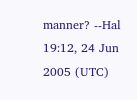manner? --Hal 19:12, 24 Jun 2005 (UTC)